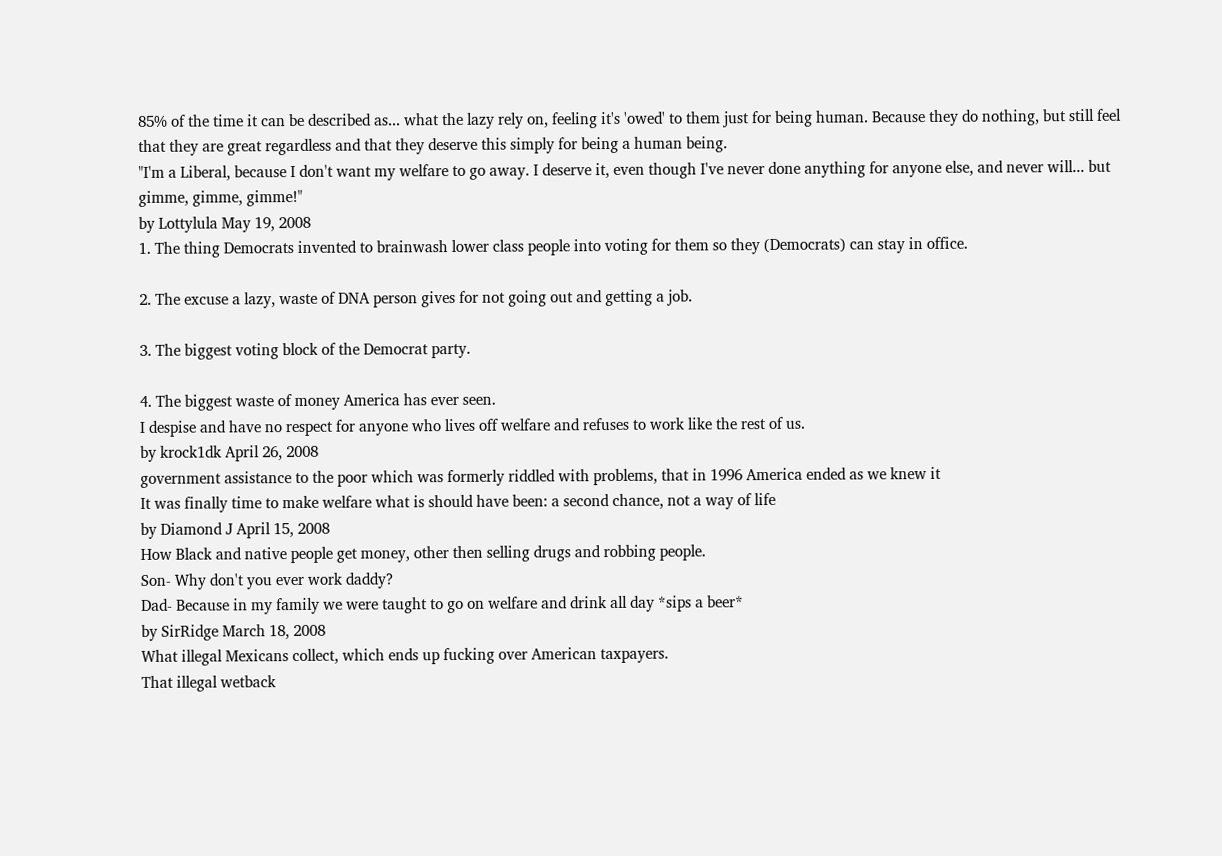85% of the time it can be described as... what the lazy rely on, feeling it's 'owed' to them just for being human. Because they do nothing, but still feel that they are great regardless and that they deserve this simply for being a human being.
"I'm a Liberal, because I don't want my welfare to go away. I deserve it, even though I've never done anything for anyone else, and never will... but gimme, gimme, gimme!"
by Lottylula May 19, 2008
1. The thing Democrats invented to brainwash lower class people into voting for them so they (Democrats) can stay in office.

2. The excuse a lazy, waste of DNA person gives for not going out and getting a job.

3. The biggest voting block of the Democrat party.

4. The biggest waste of money America has ever seen.
I despise and have no respect for anyone who lives off welfare and refuses to work like the rest of us.
by krock1dk April 26, 2008
government assistance to the poor which was formerly riddled with problems, that in 1996 America ended as we knew it
It was finally time to make welfare what is should have been: a second chance, not a way of life
by Diamond J April 15, 2008
How Black and native people get money, other then selling drugs and robbing people.
Son- Why don't you ever work daddy?
Dad- Because in my family we were taught to go on welfare and drink all day *sips a beer*
by SirRidge March 18, 2008
What illegal Mexicans collect, which ends up fucking over American taxpayers.
That illegal wetback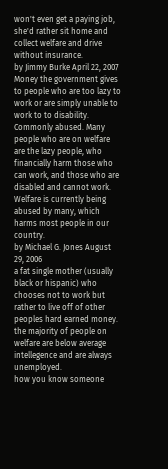won't even get a paying job, she'd rather sit home and collect welfare and drive without insurance.
by Jimmy Burke April 22, 2007
Money the government gives to people who are too lazy to work or are simply unable to work to to disability. Commonly abused. Many people who are on welfare are the lazy people, who financially harm those who can work, and those who are disabled and cannot work.
Welfare is currently being abused by many, which harms most people in our country.
by Michael G. Jones August 29, 2006
a fat single mother (usually black or hispanic) who chooses not to work but rather to live off of other peoples hard earned money. the majority of people on welfare are below average intellegence and are always unemployed.
how you know someone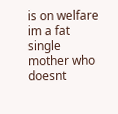is on welfare
im a fat single mother who doesnt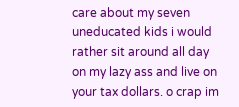care about my seven uneducated kids i would rather sit around all day on my lazy ass and live on your tax dollars. o crap im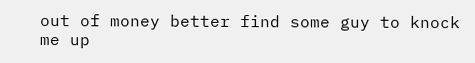out of money better find some guy to knock me up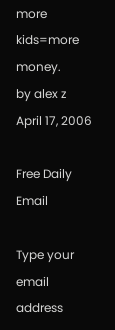more kids=more money.
by alex z April 17, 2006

Free Daily Email

Type your email address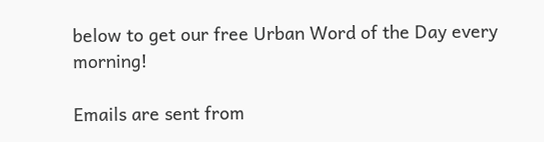below to get our free Urban Word of the Day every morning!

Emails are sent from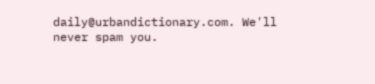daily@urbandictionary.com. We'll never spam you.